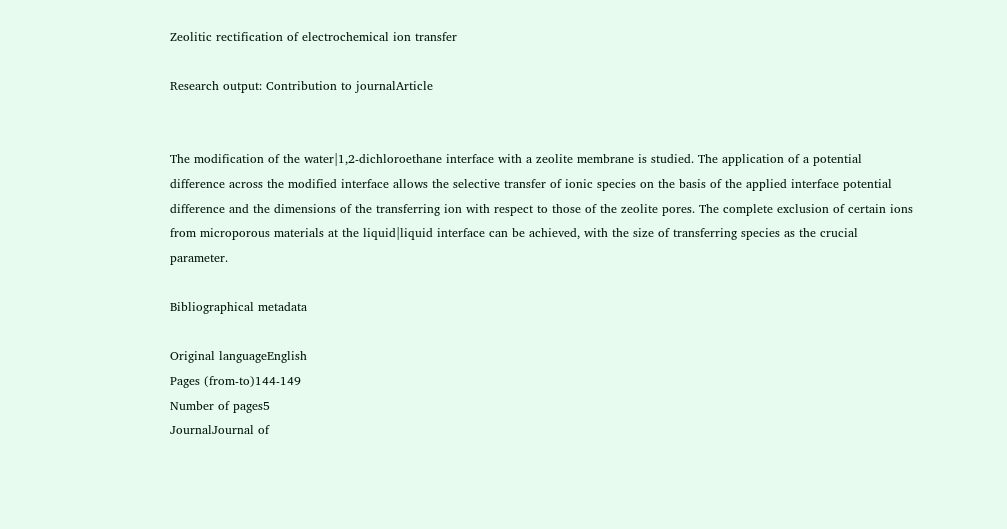Zeolitic rectification of electrochemical ion transfer

Research output: Contribution to journalArticle


The modification of the water|1,2-dichloroethane interface with a zeolite membrane is studied. The application of a potential difference across the modified interface allows the selective transfer of ionic species on the basis of the applied interface potential difference and the dimensions of the transferring ion with respect to those of the zeolite pores. The complete exclusion of certain ions from microporous materials at the liquid|liquid interface can be achieved, with the size of transferring species as the crucial parameter.

Bibliographical metadata

Original languageEnglish
Pages (from-to)144-149
Number of pages5
JournalJournal of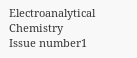Electroanalytical Chemistry
Issue number1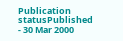Publication statusPublished - 30 Mar 2000